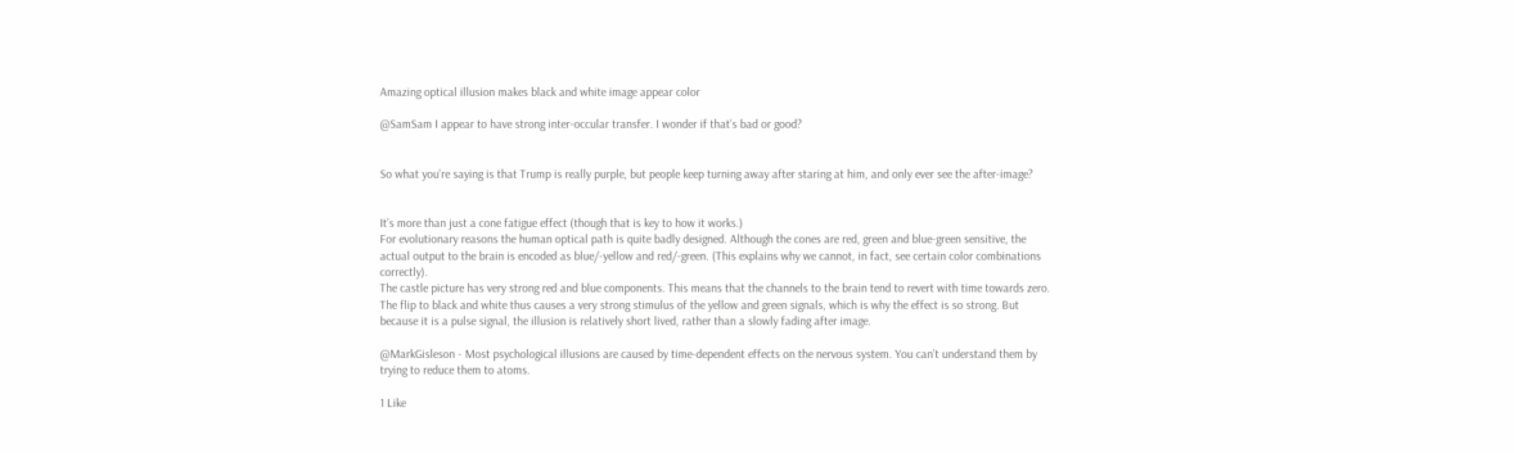Amazing optical illusion makes black and white image appear color

@SamSam I appear to have strong inter-occular transfer. I wonder if that’s bad or good?


So what you’re saying is that Trump is really purple, but people keep turning away after staring at him, and only ever see the after-image?


It’s more than just a cone fatigue effect (though that is key to how it works.)
For evolutionary reasons the human optical path is quite badly designed. Although the cones are red, green and blue-green sensitive, the actual output to the brain is encoded as blue/-yellow and red/-green. (This explains why we cannot, in fact, see certain color combinations correctly).
The castle picture has very strong red and blue components. This means that the channels to the brain tend to revert with time towards zero. The flip to black and white thus causes a very strong stimulus of the yellow and green signals, which is why the effect is so strong. But because it is a pulse signal, the illusion is relatively short lived, rather than a slowly fading after image.

@MarkGisleson - Most psychological illusions are caused by time-dependent effects on the nervous system. You can’t understand them by trying to reduce them to atoms.

1 Like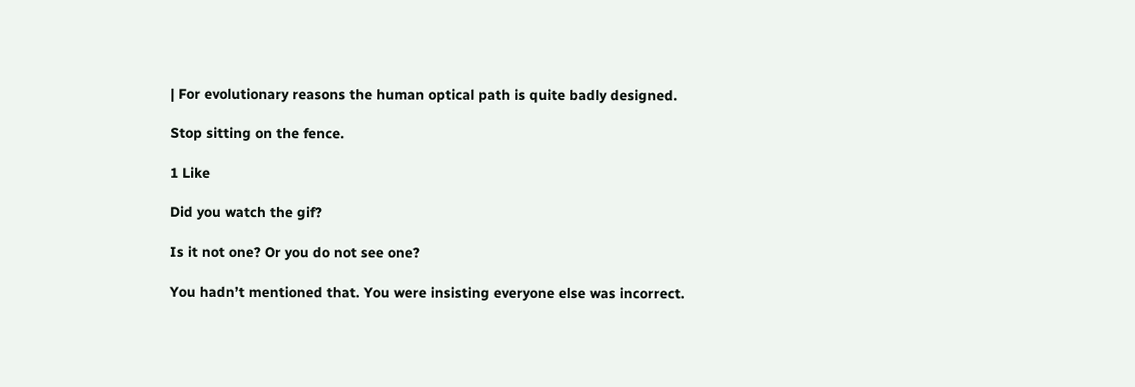| For evolutionary reasons the human optical path is quite badly designed.

Stop sitting on the fence.

1 Like

Did you watch the gif?

Is it not one? Or you do not see one?

You hadn’t mentioned that. You were insisting everyone else was incorrect.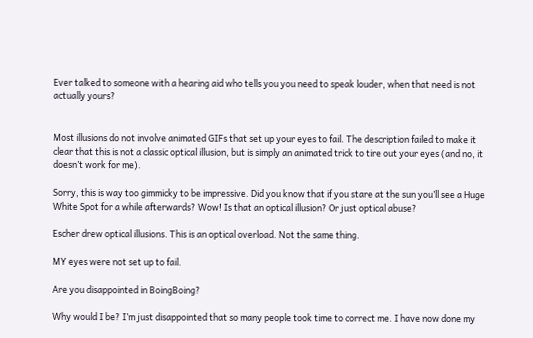Ever talked to someone with a hearing aid who tells you you need to speak louder, when that need is not actually yours?


Most illusions do not involve animated GIFs that set up your eyes to fail. The description failed to make it clear that this is not a classic optical illusion, but is simply an animated trick to tire out your eyes (and no, it doesn’t work for me).

Sorry, this is way too gimmicky to be impressive. Did you know that if you stare at the sun you’ll see a Huge White Spot for a while afterwards? Wow! Is that an optical illusion? Or just optical abuse?

Escher drew optical illusions. This is an optical overload. Not the same thing.

MY eyes were not set up to fail.

Are you disappointed in BoingBoing?

Why would I be? I’m just disappointed that so many people took time to correct me. I have now done my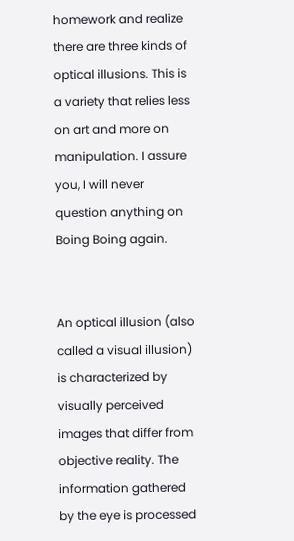homework and realize there are three kinds of optical illusions. This is a variety that relies less on art and more on manipulation. I assure you, I will never question anything on Boing Boing again.


An optical illusion (also called a visual illusion) is characterized by visually perceived images that differ from objective reality. The information gathered by the eye is processed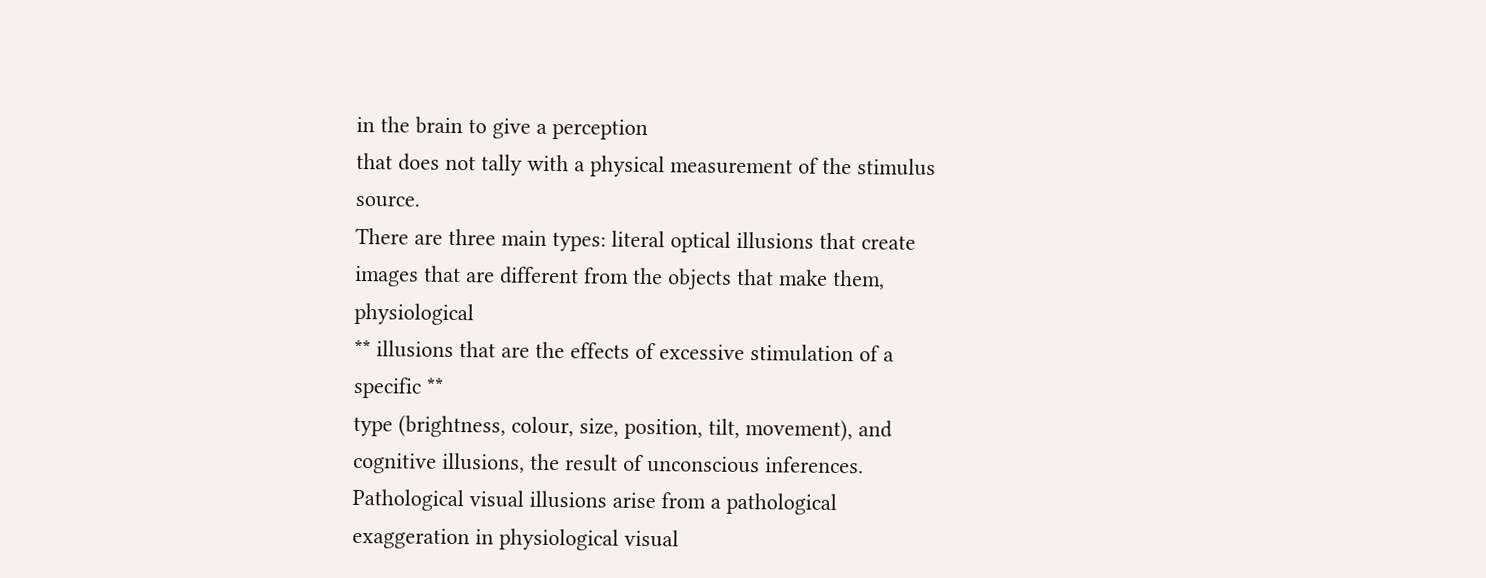in the brain to give a perception
that does not tally with a physical measurement of the stimulus source.
There are three main types: literal optical illusions that create
images that are different from the objects that make them, physiological
** illusions that are the effects of excessive stimulation of a specific **
type (brightness, colour, size, position, tilt, movement), and cognitive illusions, the result of unconscious inferences. Pathological visual illusions arise from a pathological exaggeration in physiological visual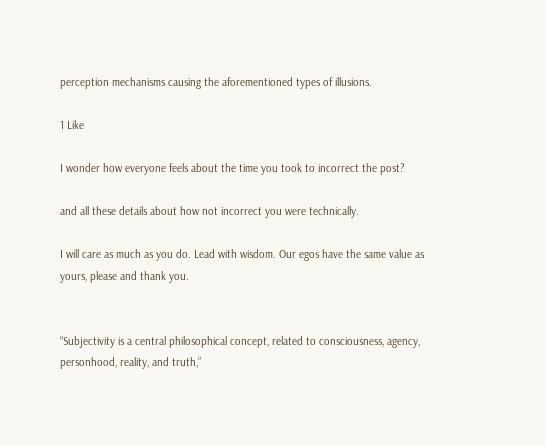perception mechanisms causing the aforementioned types of illusions.

1 Like

I wonder how everyone feels about the time you took to incorrect the post?

and all these details about how not incorrect you were technically.

I will care as much as you do. Lead with wisdom. Our egos have the same value as yours, please and thank you.


“Subjectivity is a central philosophical concept, related to consciousness, agency, personhood, reality, and truth,”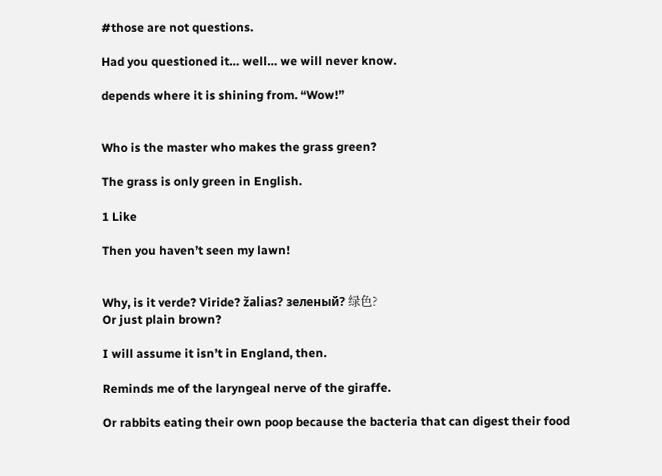#those are not questions.

Had you questioned it… well… we will never know.

depends where it is shining from. “Wow!”


Who is the master who makes the grass green?

The grass is only green in English.

1 Like

Then you haven’t seen my lawn!


Why, is it verde? Viride? žalias? зеленый? 绿色?
Or just plain brown?

I will assume it isn’t in England, then.

Reminds me of the laryngeal nerve of the giraffe.

Or rabbits eating their own poop because the bacteria that can digest their food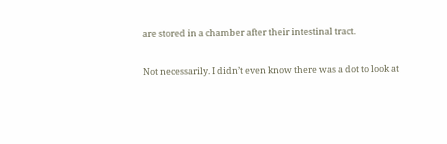are stored in a chamber after their intestinal tract.

Not necessarily. I didn’t even know there was a dot to look at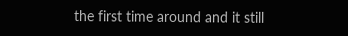the first time around and it still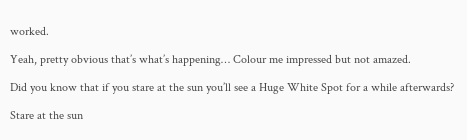worked.

Yeah, pretty obvious that’s what’s happening… Colour me impressed but not amazed.

Did you know that if you stare at the sun you’ll see a Huge White Spot for a while afterwards?

Stare at the sun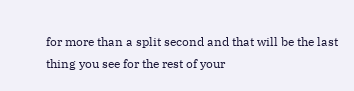for more than a split second and that will be the last thing you see for the rest of your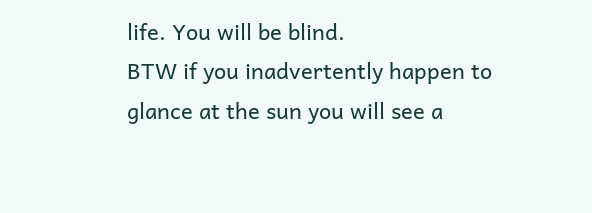life. You will be blind.
BTW if you inadvertently happen to glance at the sun you will see a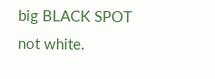big BLACK SPOT not white.